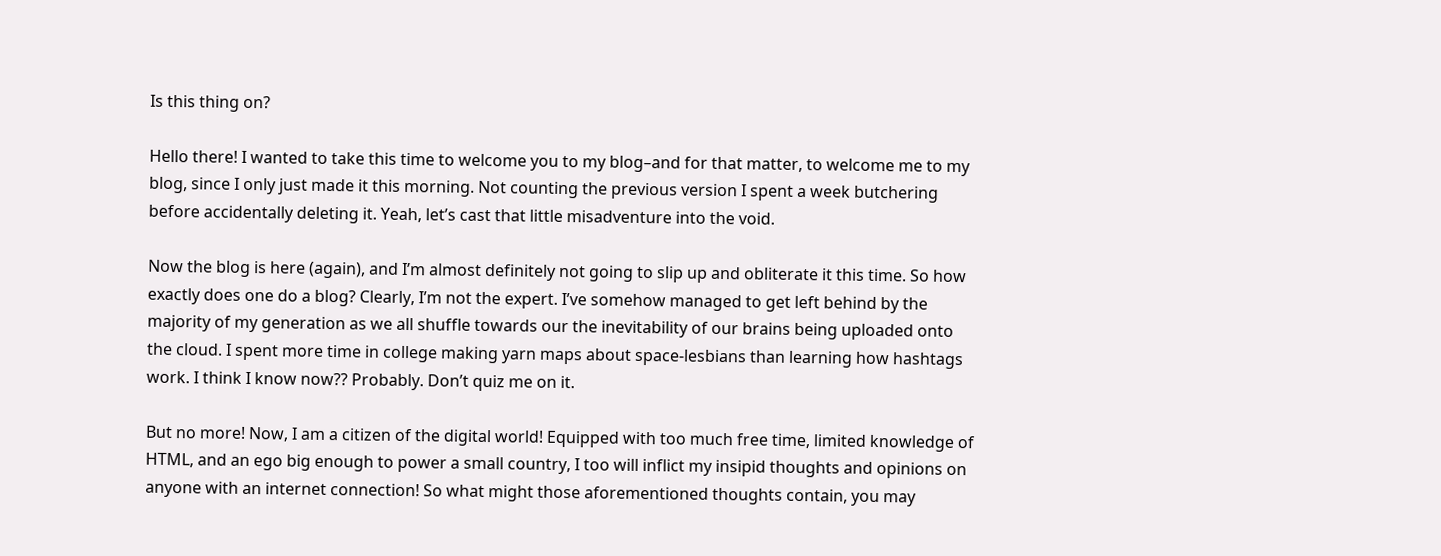Is this thing on?

Hello there! I wanted to take this time to welcome you to my blog–and for that matter, to welcome me to my blog, since I only just made it this morning. Not counting the previous version I spent a week butchering before accidentally deleting it. Yeah, let’s cast that little misadventure into the void.

Now the blog is here (again), and I’m almost definitely not going to slip up and obliterate it this time. So how exactly does one do a blog? Clearly, I’m not the expert. I’ve somehow managed to get left behind by the majority of my generation as we all shuffle towards our the inevitability of our brains being uploaded onto the cloud. I spent more time in college making yarn maps about space-lesbians than learning how hashtags work. I think I know now?? Probably. Don’t quiz me on it.

But no more! Now, I am a citizen of the digital world! Equipped with too much free time, limited knowledge of HTML, and an ego big enough to power a small country, I too will inflict my insipid thoughts and opinions on anyone with an internet connection! So what might those aforementioned thoughts contain, you may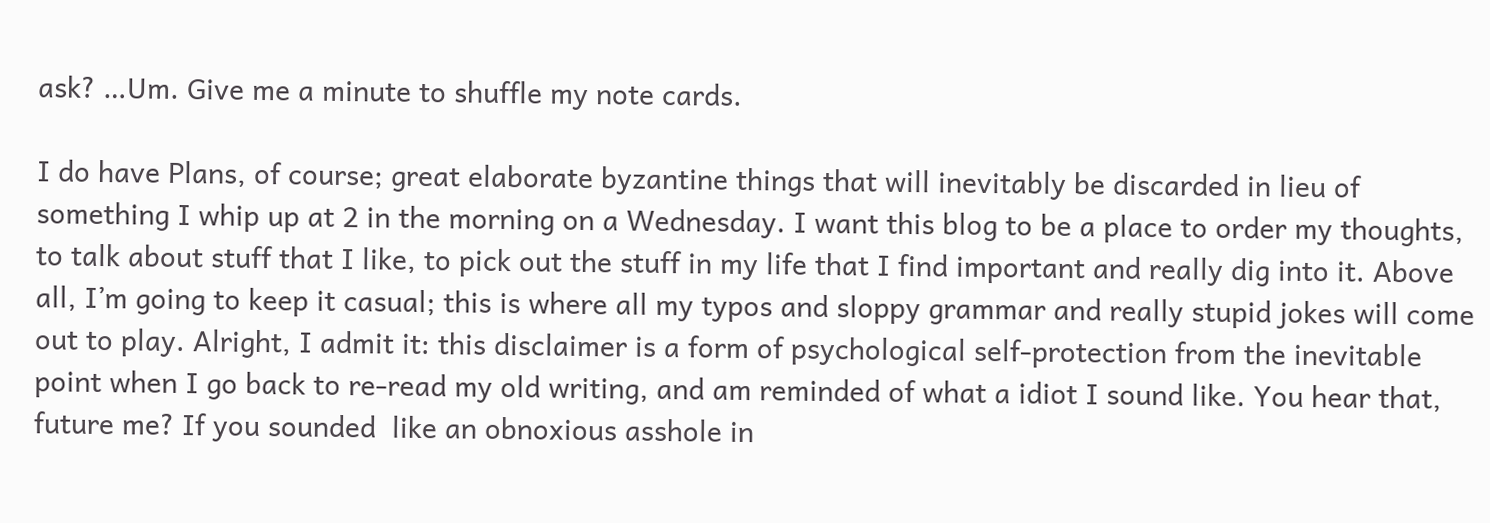ask? …Um. Give me a minute to shuffle my note cards.

I do have Plans, of course; great elaborate byzantine things that will inevitably be discarded in lieu of something I whip up at 2 in the morning on a Wednesday. I want this blog to be a place to order my thoughts, to talk about stuff that I like, to pick out the stuff in my life that I find important and really dig into it. Above all, I’m going to keep it casual; this is where all my typos and sloppy grammar and really stupid jokes will come out to play. Alright, I admit it: this disclaimer is a form of psychological self-protection from the inevitable point when I go back to re-read my old writing, and am reminded of what a idiot I sound like. You hear that, future me? If you sounded  like an obnoxious asshole in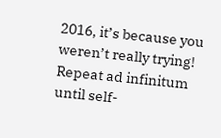2016, it’s because you weren’t really trying! Repeat ad infinitum until self-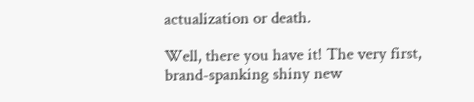actualization or death.

Well, there you have it! The very first, brand-spanking shiny new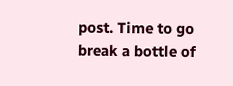post. Time to go break a bottle of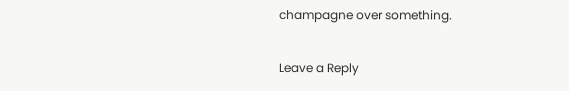champagne over something.

Leave a Reply